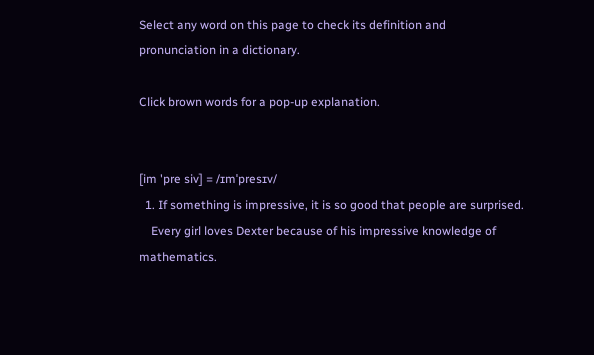Select any word on this page to check its definition and pronunciation in a dictionary.

Click brown words for a pop-up explanation.


[im 'pre siv] = /ɪmˈpresɪv/
  1. If something is impressive, it is so good that people are surprised.
    Every girl loves Dexter because of his impressive knowledge of mathematics.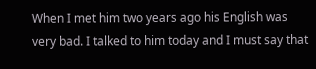When I met him two years ago his English was very bad. I talked to him today and I must say that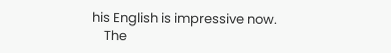his English is impressive now.
    The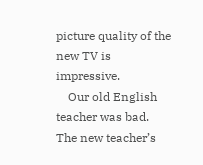picture quality of the new TV is impressive.
    Our old English teacher was bad. The new teacher’s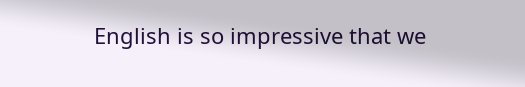English is so impressive that we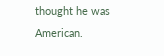thought he was American.